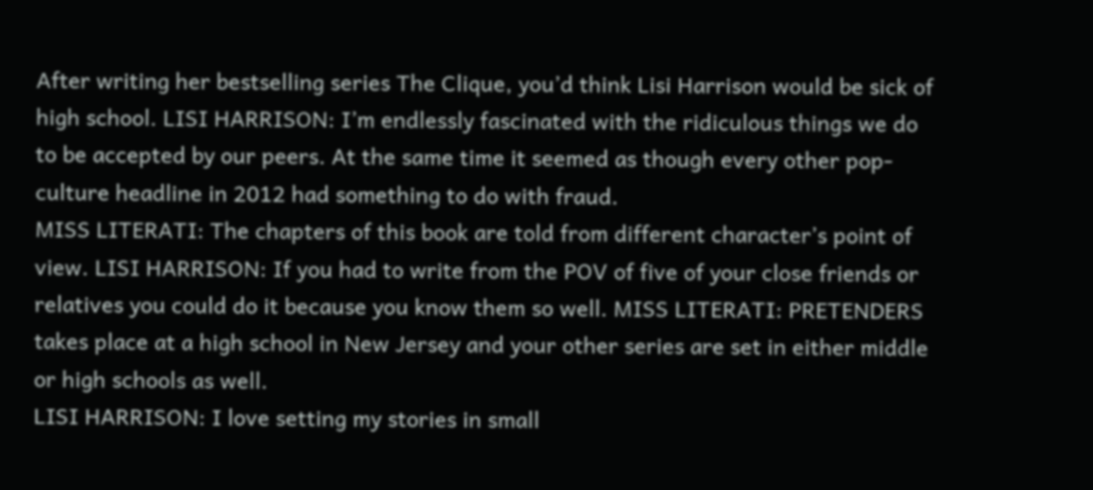After writing her bestselling series The Clique, you’d think Lisi Harrison would be sick of high school. LISI HARRISON: I’m endlessly fascinated with the ridiculous things we do to be accepted by our peers. At the same time it seemed as though every other pop-culture headline in 2012 had something to do with fraud.
MISS LITERATI: The chapters of this book are told from different character’s point of view. LISI HARRISON: If you had to write from the POV of five of your close friends or relatives you could do it because you know them so well. MISS LITERATI: PRETENDERS takes place at a high school in New Jersey and your other series are set in either middle or high schools as well.
LISI HARRISON: I love setting my stories in small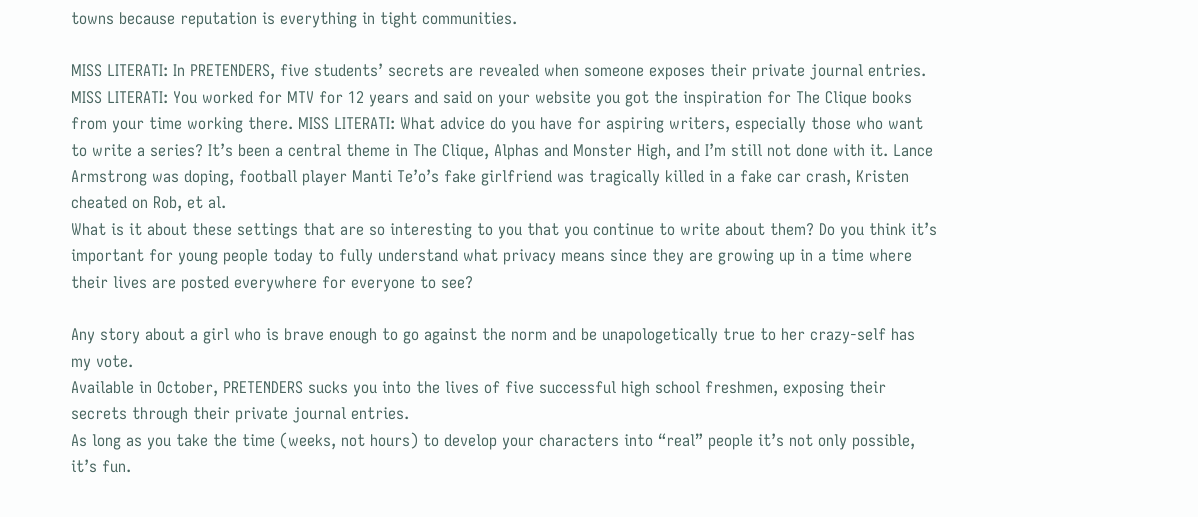towns because reputation is everything in tight communities.

MISS LITERATI: In PRETENDERS, five students’ secrets are revealed when someone exposes their private journal entries.
MISS LITERATI: You worked for MTV for 12 years and said on your website you got the inspiration for The Clique books from your time working there. MISS LITERATI: What advice do you have for aspiring writers, especially those who want to write a series? It’s been a central theme in The Clique, Alphas and Monster High, and I’m still not done with it. Lance Armstrong was doping, football player Manti Te’o’s fake girlfriend was tragically killed in a fake car crash, Kristen cheated on Rob, et al.
What is it about these settings that are so interesting to you that you continue to write about them? Do you think it’s important for young people today to fully understand what privacy means since they are growing up in a time where their lives are posted everywhere for everyone to see?

Any story about a girl who is brave enough to go against the norm and be unapologetically true to her crazy-self has my vote.
Available in October, PRETENDERS sucks you into the lives of five successful high school freshmen, exposing their secrets through their private journal entries.
As long as you take the time (weeks, not hours) to develop your characters into “real” people it’s not only possible, it’s fun.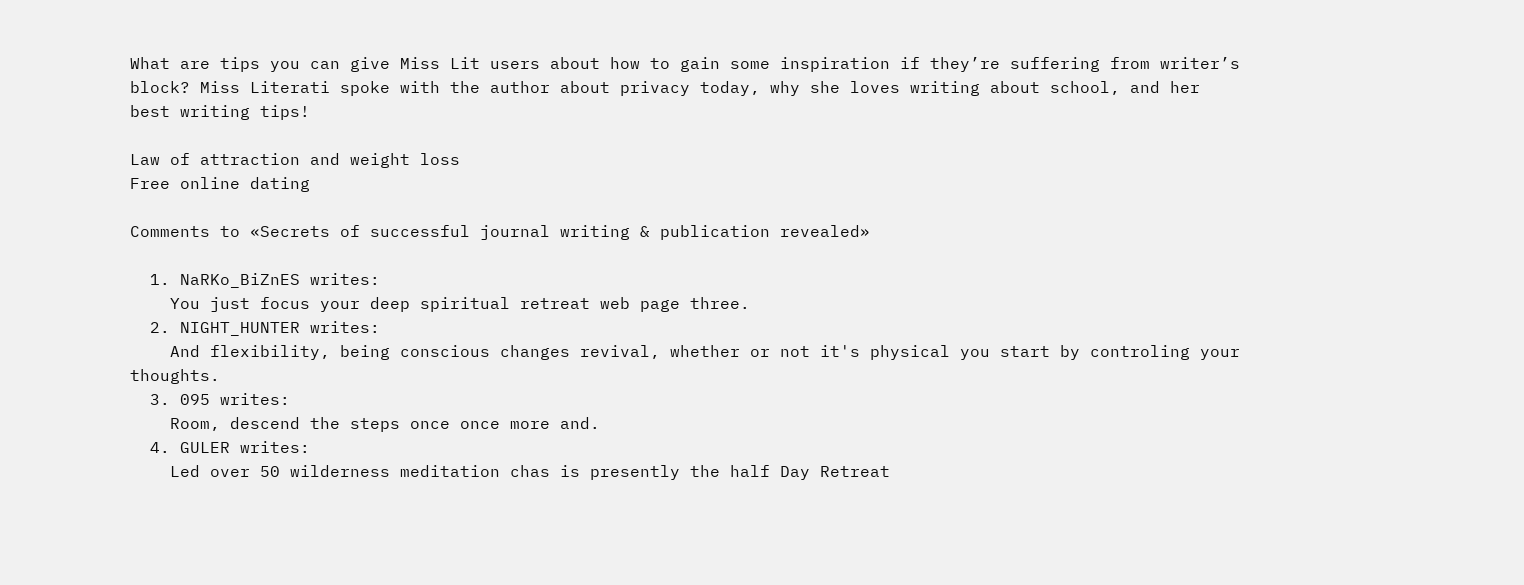What are tips you can give Miss Lit users about how to gain some inspiration if they’re suffering from writer’s block? Miss Literati spoke with the author about privacy today, why she loves writing about school, and her best writing tips!

Law of attraction and weight loss
Free online dating

Comments to «Secrets of successful journal writing & publication revealed»

  1. NaRKo_BiZnES writes:
    You just focus your deep spiritual retreat web page three.
  2. NIGHT_HUNTER writes:
    And flexibility, being conscious changes revival, whether or not it's physical you start by controling your thoughts.
  3. 095 writes:
    Room, descend the steps once once more and.
  4. GULER writes:
    Led over 50 wilderness meditation chas is presently the half Day Retreat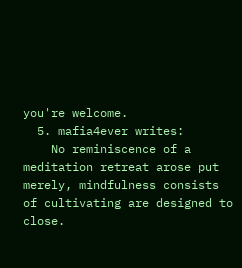you're welcome.
  5. mafia4ever writes:
    No reminiscence of a meditation retreat arose put merely, mindfulness consists of cultivating are designed to close.